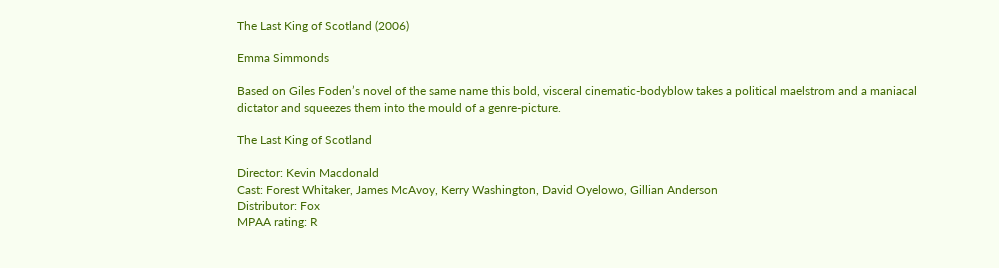The Last King of Scotland (2006)

Emma Simmonds

Based on Giles Foden’s novel of the same name this bold, visceral cinematic-bodyblow takes a political maelstrom and a maniacal dictator and squeezes them into the mould of a genre-picture.

The Last King of Scotland

Director: Kevin Macdonald
Cast: Forest Whitaker, James McAvoy, Kerry Washington, David Oyelowo, Gillian Anderson
Distributor: Fox
MPAA rating: R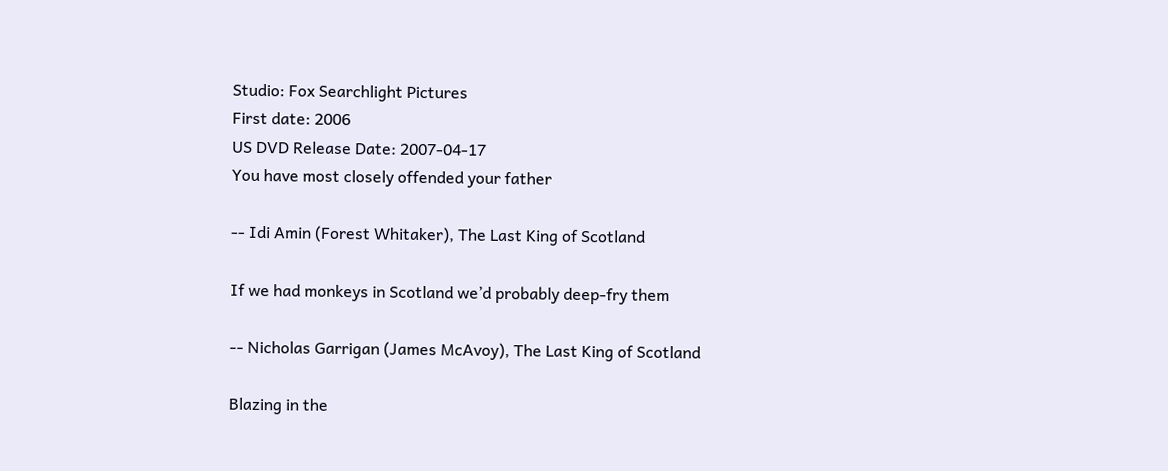Studio: Fox Searchlight Pictures
First date: 2006
US DVD Release Date: 2007-04-17
You have most closely offended your father

-- Idi Amin (Forest Whitaker), The Last King of Scotland

If we had monkeys in Scotland we’d probably deep-fry them

-- Nicholas Garrigan (James McAvoy), The Last King of Scotland

Blazing in the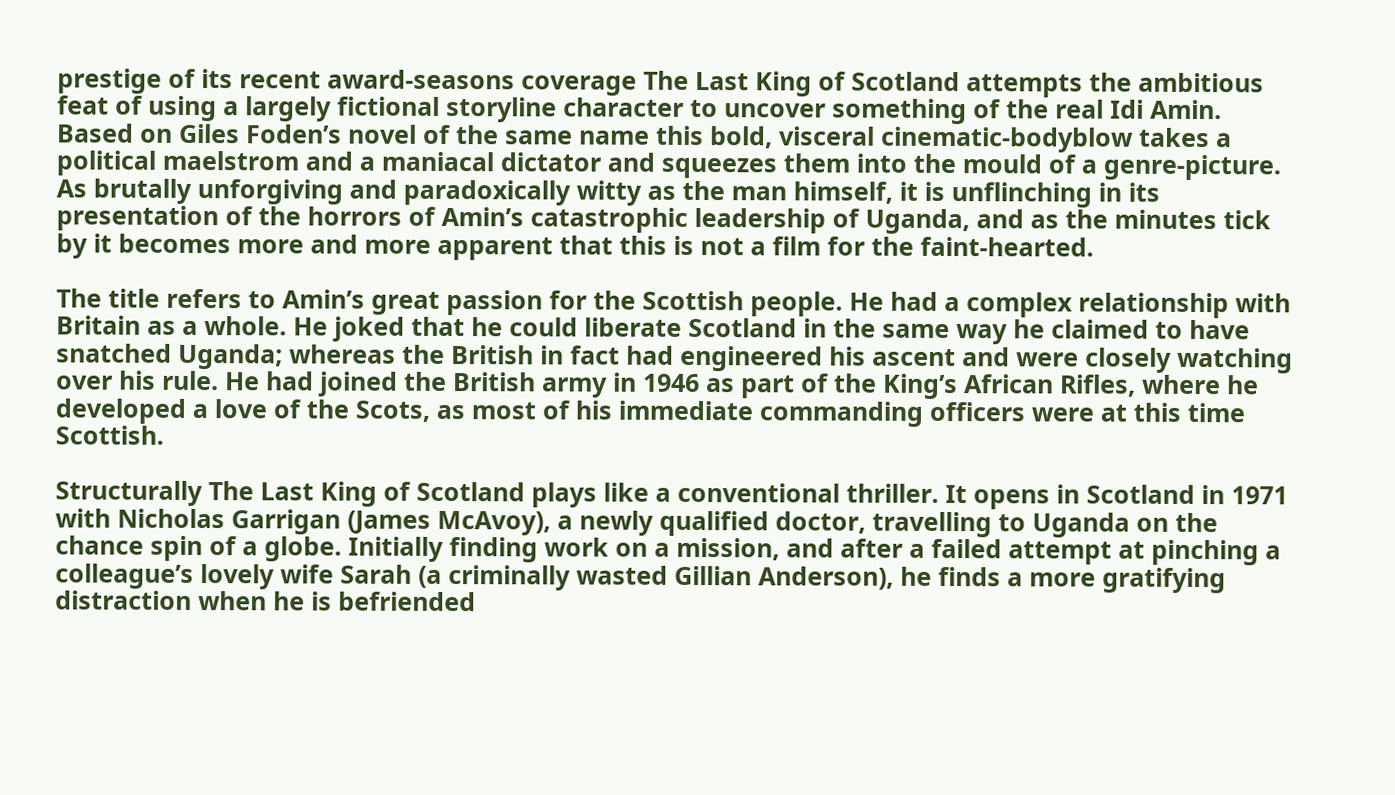prestige of its recent award-seasons coverage The Last King of Scotland attempts the ambitious feat of using a largely fictional storyline character to uncover something of the real Idi Amin. Based on Giles Foden’s novel of the same name this bold, visceral cinematic-bodyblow takes a political maelstrom and a maniacal dictator and squeezes them into the mould of a genre-picture. As brutally unforgiving and paradoxically witty as the man himself, it is unflinching in its presentation of the horrors of Amin’s catastrophic leadership of Uganda, and as the minutes tick by it becomes more and more apparent that this is not a film for the faint-hearted.

The title refers to Amin’s great passion for the Scottish people. He had a complex relationship with Britain as a whole. He joked that he could liberate Scotland in the same way he claimed to have snatched Uganda; whereas the British in fact had engineered his ascent and were closely watching over his rule. He had joined the British army in 1946 as part of the King’s African Rifles, where he developed a love of the Scots, as most of his immediate commanding officers were at this time Scottish.

Structurally The Last King of Scotland plays like a conventional thriller. It opens in Scotland in 1971 with Nicholas Garrigan (James McAvoy), a newly qualified doctor, travelling to Uganda on the chance spin of a globe. Initially finding work on a mission, and after a failed attempt at pinching a colleague’s lovely wife Sarah (a criminally wasted Gillian Anderson), he finds a more gratifying distraction when he is befriended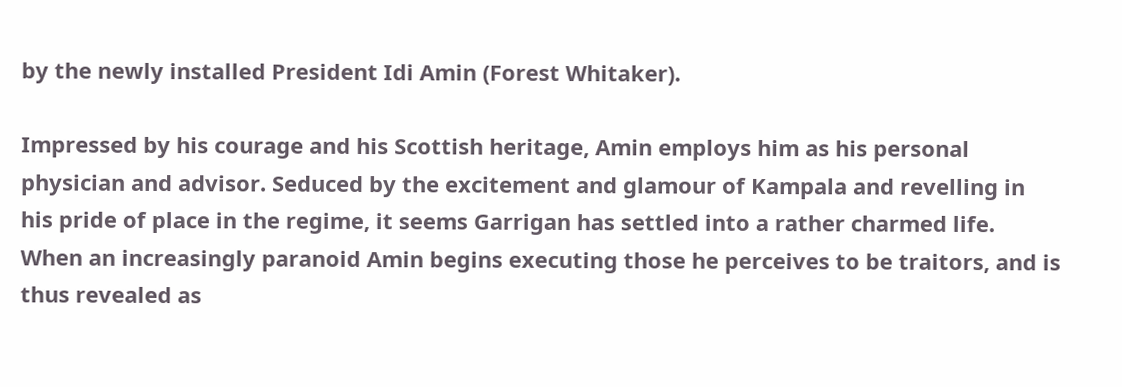by the newly installed President Idi Amin (Forest Whitaker).

Impressed by his courage and his Scottish heritage, Amin employs him as his personal physician and advisor. Seduced by the excitement and glamour of Kampala and revelling in his pride of place in the regime, it seems Garrigan has settled into a rather charmed life. When an increasingly paranoid Amin begins executing those he perceives to be traitors, and is thus revealed as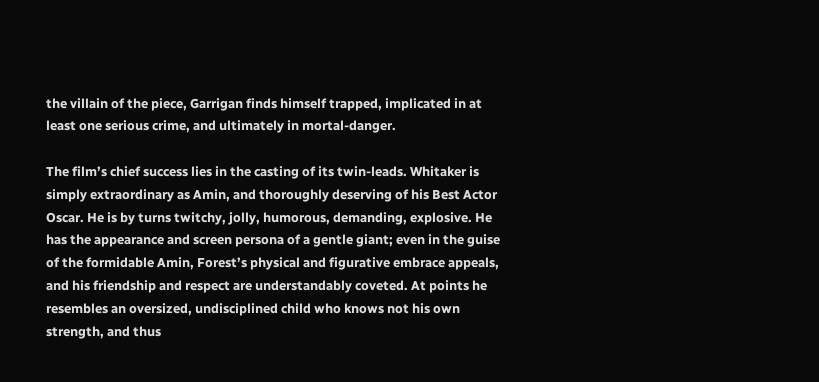the villain of the piece, Garrigan finds himself trapped, implicated in at least one serious crime, and ultimately in mortal-danger.

The film’s chief success lies in the casting of its twin-leads. Whitaker is simply extraordinary as Amin, and thoroughly deserving of his Best Actor Oscar. He is by turns twitchy, jolly, humorous, demanding, explosive. He has the appearance and screen persona of a gentle giant; even in the guise of the formidable Amin, Forest’s physical and figurative embrace appeals, and his friendship and respect are understandably coveted. At points he resembles an oversized, undisciplined child who knows not his own strength, and thus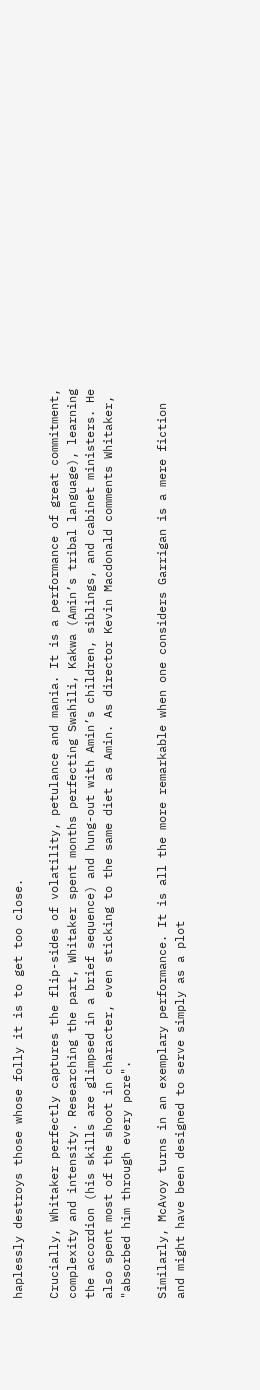haplessly destroys those whose folly it is to get too close.

Crucially, Whitaker perfectly captures the flip-sides of volatility, petulance and mania. It is a performance of great commitment, complexity and intensity. Researching the part, Whitaker spent months perfecting Swahili, Kakwa (Amin’s tribal language), learning the accordion (his skills are glimpsed in a brief sequence) and hung-out with Amin’s children, siblings, and cabinet ministers. He also spent most of the shoot in character, even sticking to the same diet as Amin. As director Kevin Macdonald comments Whitaker, "absorbed him through every pore".

Similarly, McAvoy turns in an exemplary performance. It is all the more remarkable when one considers Garrigan is a mere fiction and might have been designed to serve simply as a plot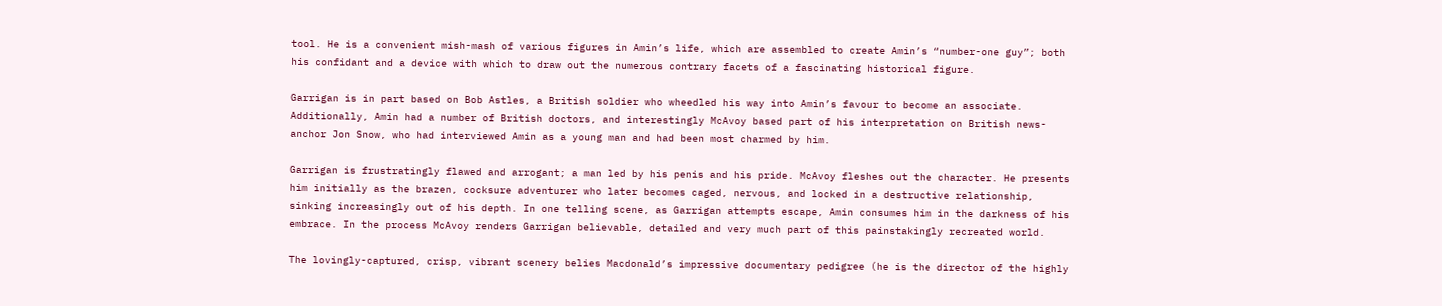tool. He is a convenient mish-mash of various figures in Amin’s life, which are assembled to create Amin’s “number-one guy”; both his confidant and a device with which to draw out the numerous contrary facets of a fascinating historical figure.

Garrigan is in part based on Bob Astles, a British soldier who wheedled his way into Amin’s favour to become an associate. Additionally, Amin had a number of British doctors, and interestingly McAvoy based part of his interpretation on British news-anchor Jon Snow, who had interviewed Amin as a young man and had been most charmed by him.

Garrigan is frustratingly flawed and arrogant; a man led by his penis and his pride. McAvoy fleshes out the character. He presents him initially as the brazen, cocksure adventurer who later becomes caged, nervous, and locked in a destructive relationship, sinking increasingly out of his depth. In one telling scene, as Garrigan attempts escape, Amin consumes him in the darkness of his embrace. In the process McAvoy renders Garrigan believable, detailed and very much part of this painstakingly recreated world.

The lovingly-captured, crisp, vibrant scenery belies Macdonald’s impressive documentary pedigree (he is the director of the highly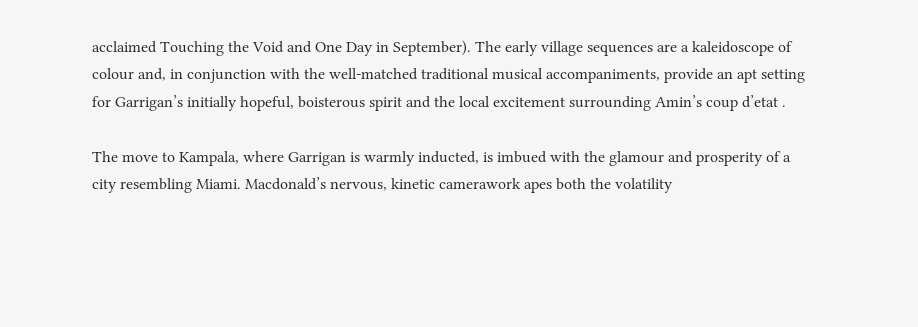acclaimed Touching the Void and One Day in September). The early village sequences are a kaleidoscope of colour and, in conjunction with the well-matched traditional musical accompaniments, provide an apt setting for Garrigan’s initially hopeful, boisterous spirit and the local excitement surrounding Amin’s coup d’etat .

The move to Kampala, where Garrigan is warmly inducted, is imbued with the glamour and prosperity of a city resembling Miami. Macdonald’s nervous, kinetic camerawork apes both the volatility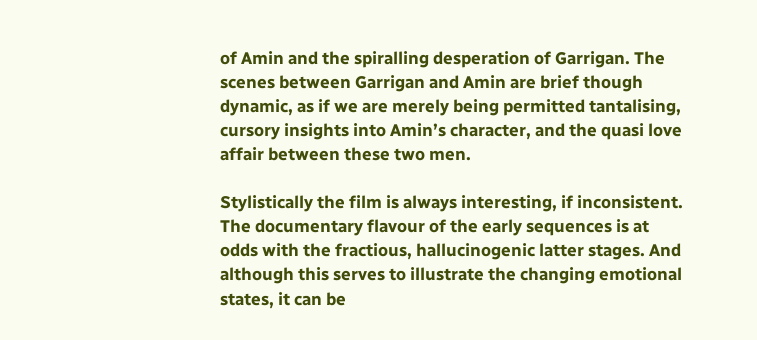of Amin and the spiralling desperation of Garrigan. The scenes between Garrigan and Amin are brief though dynamic, as if we are merely being permitted tantalising, cursory insights into Amin’s character, and the quasi love affair between these two men.

Stylistically the film is always interesting, if inconsistent. The documentary flavour of the early sequences is at odds with the fractious, hallucinogenic latter stages. And although this serves to illustrate the changing emotional states, it can be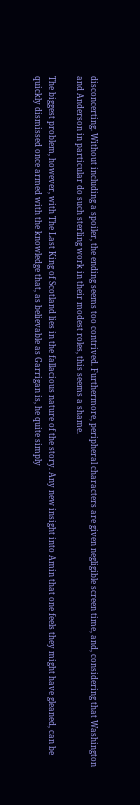disconcerting. Without including a spoiler, the ending seems too contrived. Furthermore, peripheral characters are given negligible screen time, and, considering that Washington and Anderson in particular do such sterling work in their modest roles, this seems a shame.

The biggest problem, however, with The Last King of Scotland lies in the fallacious nature of the story. Any new insight into Amin that one feels they might have gleaned, can be quickly dismissed once armed with the knowledge that, as believable as Garrigan is, he quite simply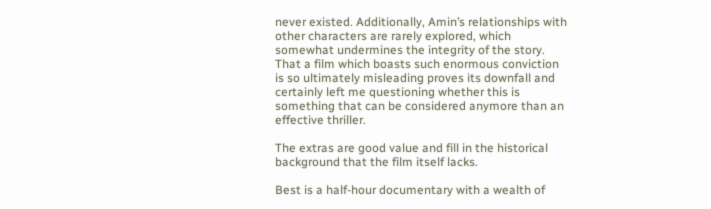never existed. Additionally, Amin’s relationships with other characters are rarely explored, which somewhat undermines the integrity of the story. That a film which boasts such enormous conviction is so ultimately misleading proves its downfall and certainly left me questioning whether this is something that can be considered anymore than an effective thriller.

The extras are good value and fill in the historical background that the film itself lacks.

Best is a half-hour documentary with a wealth of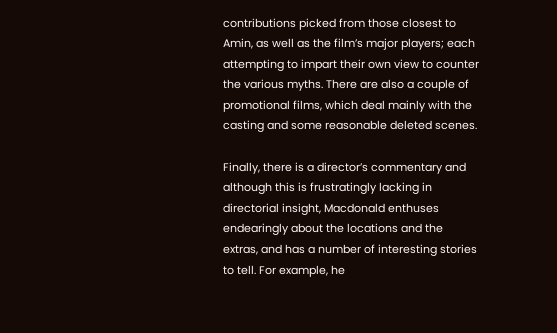contributions picked from those closest to Amin, as well as the film’s major players; each attempting to impart their own view to counter the various myths. There are also a couple of promotional films, which deal mainly with the casting and some reasonable deleted scenes.

Finally, there is a director’s commentary and although this is frustratingly lacking in directorial insight, Macdonald enthuses endearingly about the locations and the extras, and has a number of interesting stories to tell. For example, he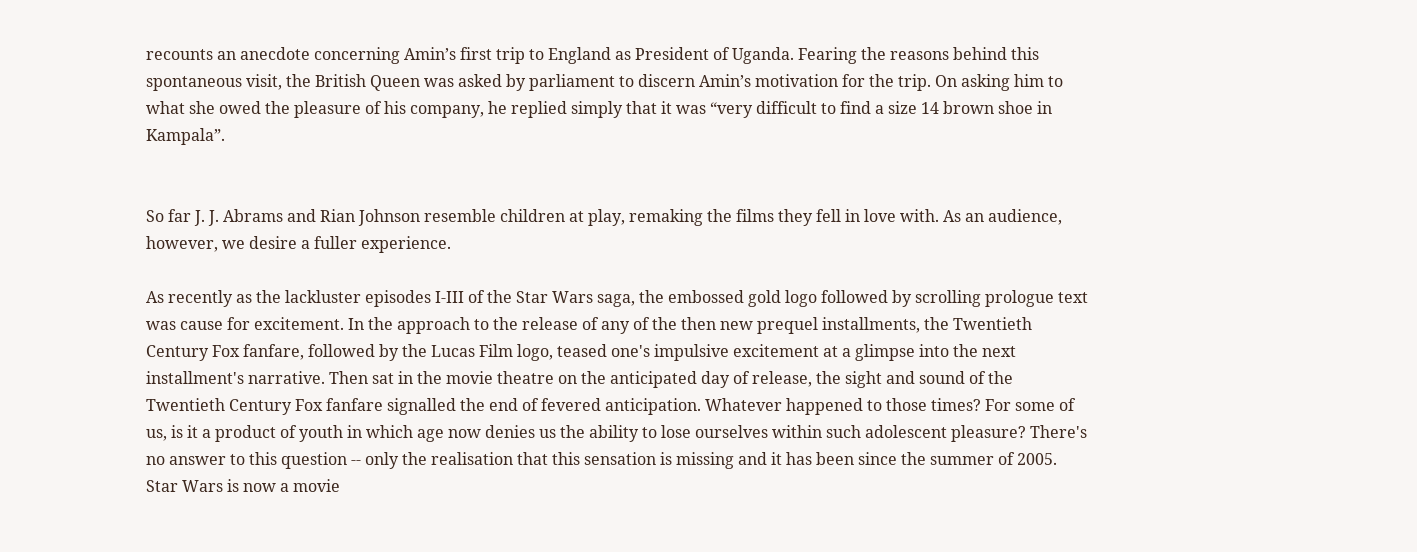recounts an anecdote concerning Amin’s first trip to England as President of Uganda. Fearing the reasons behind this spontaneous visit, the British Queen was asked by parliament to discern Amin’s motivation for the trip. On asking him to what she owed the pleasure of his company, he replied simply that it was “very difficult to find a size 14 brown shoe in Kampala”.


So far J. J. Abrams and Rian Johnson resemble children at play, remaking the films they fell in love with. As an audience, however, we desire a fuller experience.

As recently as the lackluster episodes I-III of the Star Wars saga, the embossed gold logo followed by scrolling prologue text was cause for excitement. In the approach to the release of any of the then new prequel installments, the Twentieth Century Fox fanfare, followed by the Lucas Film logo, teased one's impulsive excitement at a glimpse into the next installment's narrative. Then sat in the movie theatre on the anticipated day of release, the sight and sound of the Twentieth Century Fox fanfare signalled the end of fevered anticipation. Whatever happened to those times? For some of us, is it a product of youth in which age now denies us the ability to lose ourselves within such adolescent pleasure? There's no answer to this question -- only the realisation that this sensation is missing and it has been since the summer of 2005. Star Wars is now a movie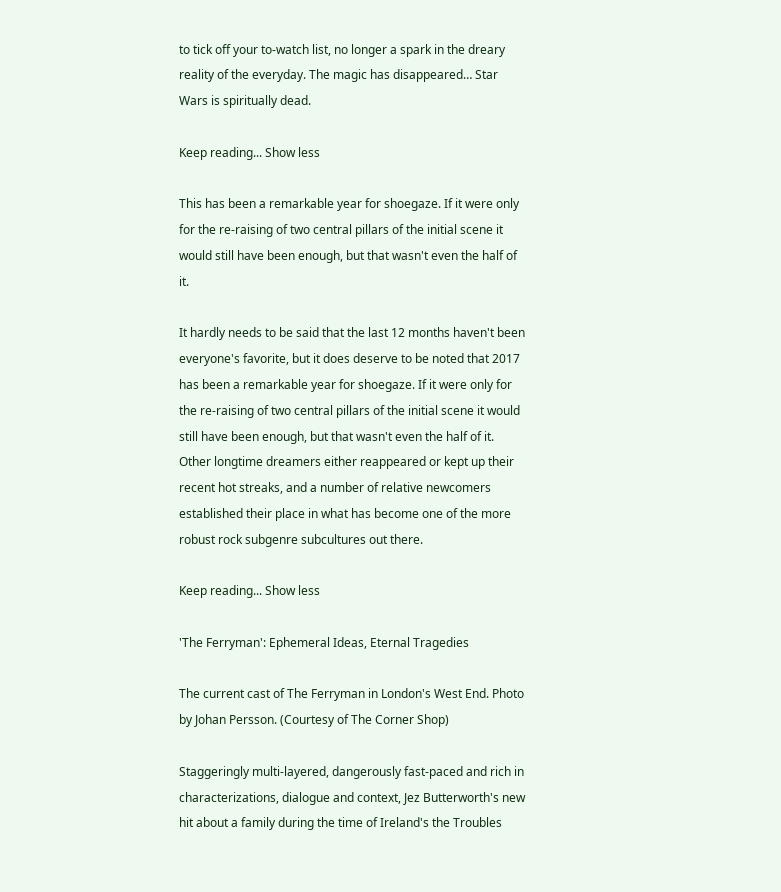to tick off your to-watch list, no longer a spark in the dreary reality of the everyday. The magic has disappeared… Star Wars is spiritually dead.

Keep reading... Show less

This has been a remarkable year for shoegaze. If it were only for the re-raising of two central pillars of the initial scene it would still have been enough, but that wasn't even the half of it.

It hardly needs to be said that the last 12 months haven't been everyone's favorite, but it does deserve to be noted that 2017 has been a remarkable year for shoegaze. If it were only for the re-raising of two central pillars of the initial scene it would still have been enough, but that wasn't even the half of it. Other longtime dreamers either reappeared or kept up their recent hot streaks, and a number of relative newcomers established their place in what has become one of the more robust rock subgenre subcultures out there.

Keep reading... Show less

'The Ferryman': Ephemeral Ideas, Eternal Tragedies

The current cast of The Ferryman in London's West End. Photo by Johan Persson. (Courtesy of The Corner Shop)

Staggeringly multi-layered, dangerously fast-paced and rich in characterizations, dialogue and context, Jez Butterworth's new hit about a family during the time of Ireland's the Troubles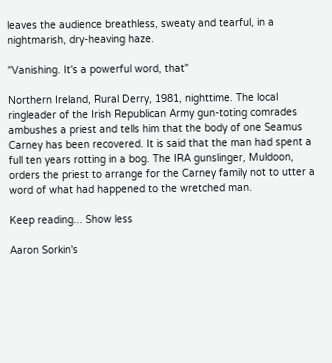leaves the audience breathless, sweaty and tearful, in a nightmarish, dry-heaving haze.

"Vanishing. It's a powerful word, that"

Northern Ireland, Rural Derry, 1981, nighttime. The local ringleader of the Irish Republican Army gun-toting comrades ambushes a priest and tells him that the body of one Seamus Carney has been recovered. It is said that the man had spent a full ten years rotting in a bog. The IRA gunslinger, Muldoon, orders the priest to arrange for the Carney family not to utter a word of what had happened to the wretched man.

Keep reading... Show less

Aaron Sorkin's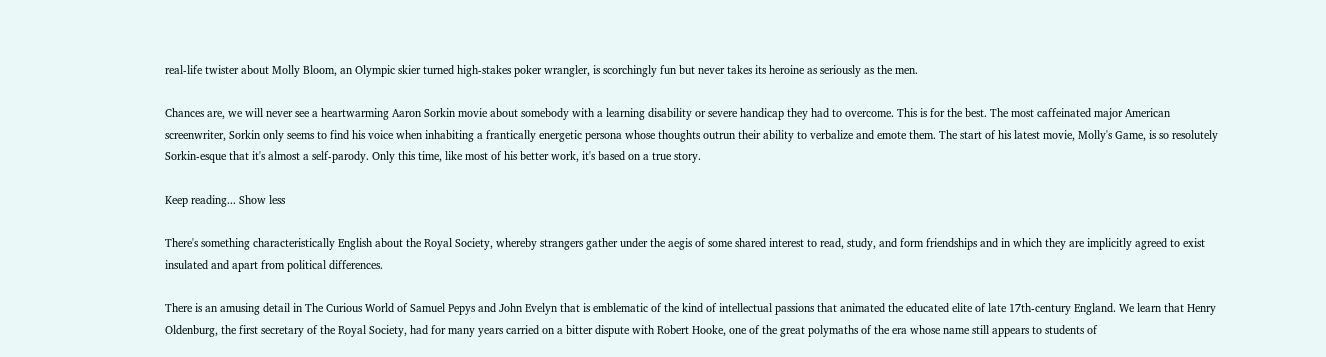real-life twister about Molly Bloom, an Olympic skier turned high-stakes poker wrangler, is scorchingly fun but never takes its heroine as seriously as the men.

Chances are, we will never see a heartwarming Aaron Sorkin movie about somebody with a learning disability or severe handicap they had to overcome. This is for the best. The most caffeinated major American screenwriter, Sorkin only seems to find his voice when inhabiting a frantically energetic persona whose thoughts outrun their ability to verbalize and emote them. The start of his latest movie, Molly's Game, is so resolutely Sorkin-esque that it's almost a self-parody. Only this time, like most of his better work, it's based on a true story.

Keep reading... Show less

There's something characteristically English about the Royal Society, whereby strangers gather under the aegis of some shared interest to read, study, and form friendships and in which they are implicitly agreed to exist insulated and apart from political differences.

There is an amusing detail in The Curious World of Samuel Pepys and John Evelyn that is emblematic of the kind of intellectual passions that animated the educated elite of late 17th-century England. We learn that Henry Oldenburg, the first secretary of the Royal Society, had for many years carried on a bitter dispute with Robert Hooke, one of the great polymaths of the era whose name still appears to students of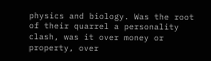physics and biology. Was the root of their quarrel a personality clash, was it over money or property, over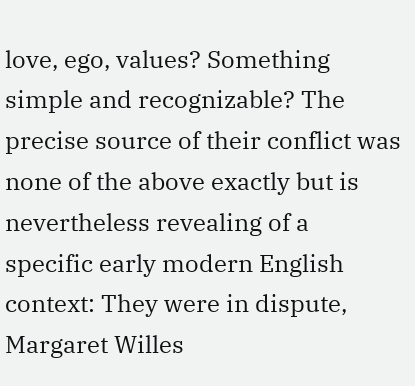love, ego, values? Something simple and recognizable? The precise source of their conflict was none of the above exactly but is nevertheless revealing of a specific early modern English context: They were in dispute, Margaret Willes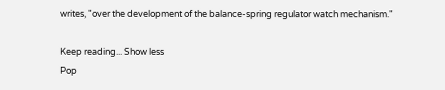writes, "over the development of the balance-spring regulator watch mechanism."

Keep reading... Show less
Pop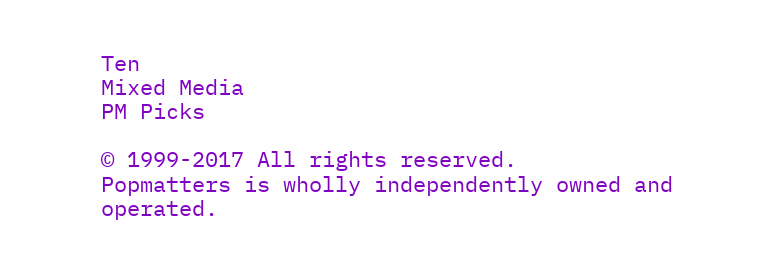Ten
Mixed Media
PM Picks

© 1999-2017 All rights reserved.
Popmatters is wholly independently owned and operated.